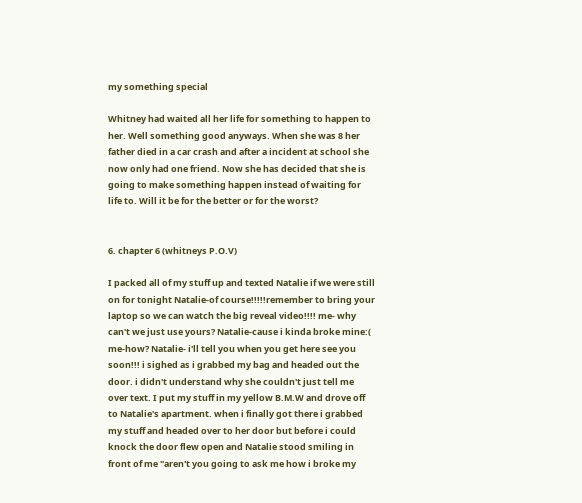my something special

Whitney had waited all her life for something to happen to her. Well something good anyways. When she was 8 her father died in a car crash and after a incident at school she now only had one friend. Now she has decided that she is going to make something happen instead of waiting for life to. Will it be for the better or for the worst?


6. chapter 6 (whitneys P.O.V)

I packed all of my stuff up and texted Natalie if we were still on for tonight Natalie-of course!!!!!remember to bring your laptop so we can watch the big reveal video!!!! me- why can't we just use yours? Natalie-cause i kinda broke mine:( me-how? Natalie- i'll tell you when you get here see you soon!!! i sighed as i grabbed my bag and headed out the door. i didn't understand why she couldn't just tell me over text. I put my stuff in my yellow B.M.W and drove off to Natalie's apartment. when i finally got there i grabbed my stuff and headed over to her door but before i could knock the door flew open and Natalie stood smiling in front of me "aren't you going to ask me how i broke my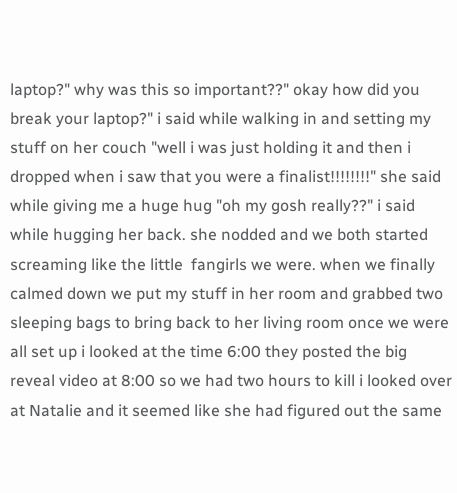laptop?" why was this so important??" okay how did you break your laptop?" i said while walking in and setting my stuff on her couch "well i was just holding it and then i dropped when i saw that you were a finalist!!!!!!!!" she said while giving me a huge hug "oh my gosh really??" i said while hugging her back. she nodded and we both started screaming like the little  fangirls we were. when we finally calmed down we put my stuff in her room and grabbed two sleeping bags to bring back to her living room once we were all set up i looked at the time 6:00 they posted the big reveal video at 8:00 so we had two hours to kill i looked over at Natalie and it seemed like she had figured out the same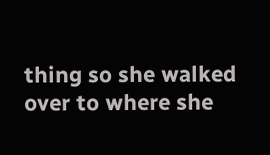thing so she walked over to where she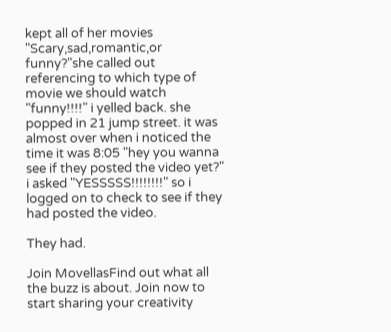kept all of her movies "Scary,sad,romantic,or funny?"she called out referencing to which type of movie we should watch  "funny!!!!" i yelled back. she popped in 21 jump street. it was almost over when i noticed the time it was 8:05 "hey you wanna see if they posted the video yet?" i asked "YESSSSS!!!!!!!!" so i logged on to check to see if they had posted the video.

They had.

Join MovellasFind out what all the buzz is about. Join now to start sharing your creativity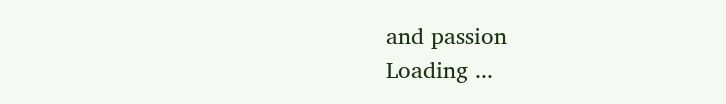and passion
Loading ...